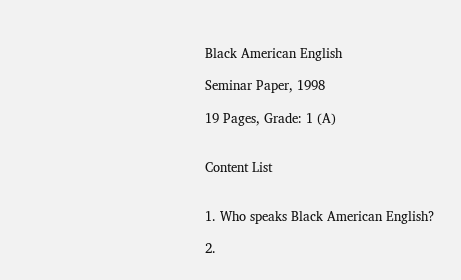Black American English

Seminar Paper, 1998

19 Pages, Grade: 1 (A)


Content List


1. Who speaks Black American English?

2.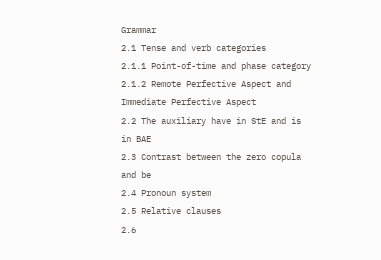Grammar
2.1 Tense and verb categories
2.1.1 Point-of-time and phase category
2.1.2 Remote Perfective Aspect and Immediate Perfective Aspect
2.2 The auxiliary have in StE and is in BAE
2.3 Contrast between the zero copula and be
2.4 Pronoun system
2.5 Relative clauses
2.6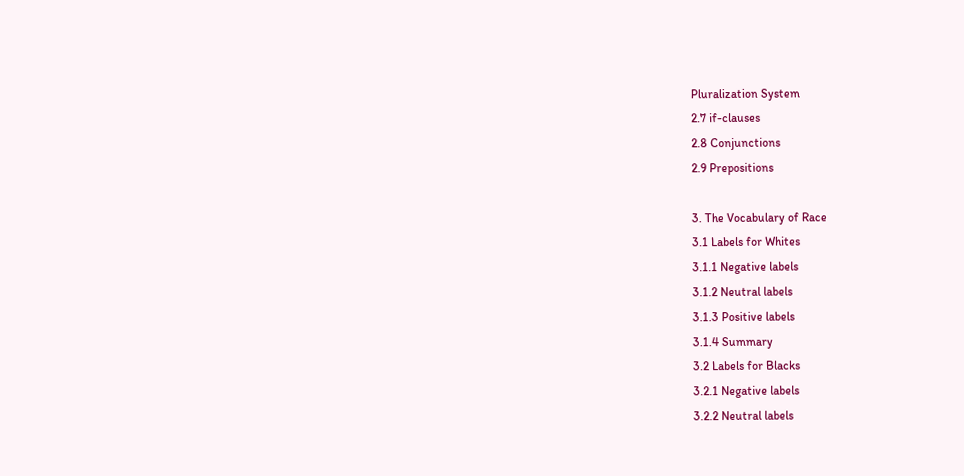Pluralization System
2.7 if-clauses
2.8 Conjunctions
2.9 Prepositions

3. The Vocabulary of Race
3.1 Labels for Whites
3.1.1 Negative labels
3.1.2 Neutral labels
3.1.3 Positive labels
3.1.4 Summary
3.2 Labels for Blacks
3.2.1 Negative labels
3.2.2 Neutral labels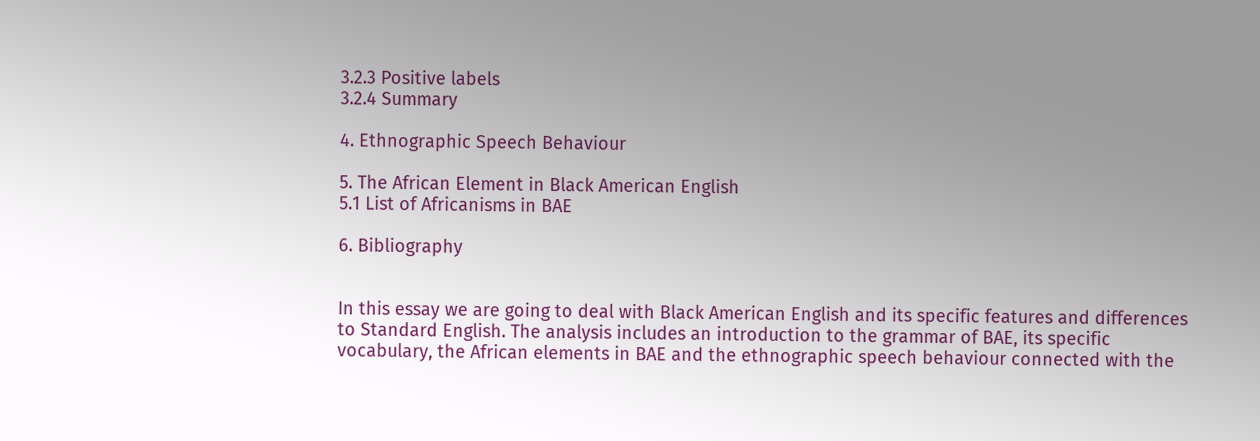3.2.3 Positive labels
3.2.4 Summary

4. Ethnographic Speech Behaviour

5. The African Element in Black American English
5.1 List of Africanisms in BAE

6. Bibliography


In this essay we are going to deal with Black American English and its specific features and differences to Standard English. The analysis includes an introduction to the grammar of BAE, its specific vocabulary, the African elements in BAE and the ethnographic speech behaviour connected with the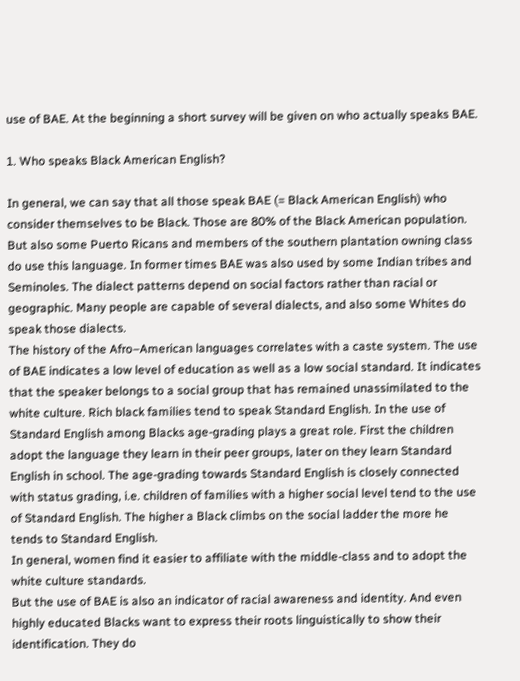use of BAE. At the beginning a short survey will be given on who actually speaks BAE.

1. Who speaks Black American English?

In general, we can say that all those speak BAE (= Black American English) who consider themselves to be Black. Those are 80% of the Black American population. But also some Puerto Ricans and members of the southern plantation owning class do use this language. In former times BAE was also used by some Indian tribes and Seminoles. The dialect patterns depend on social factors rather than racial or geographic. Many people are capable of several dialects, and also some Whites do speak those dialects.
The history of the Afro–American languages correlates with a caste system. The use of BAE indicates a low level of education as well as a low social standard. It indicates that the speaker belongs to a social group that has remained unassimilated to the white culture. Rich black families tend to speak Standard English. In the use of Standard English among Blacks age-grading plays a great role. First the children adopt the language they learn in their peer groups, later on they learn Standard English in school. The age-grading towards Standard English is closely connected with status grading, i.e. children of families with a higher social level tend to the use of Standard English. The higher a Black climbs on the social ladder the more he tends to Standard English.
In general, women find it easier to affiliate with the middle-class and to adopt the white culture standards.
But the use of BAE is also an indicator of racial awareness and identity. And even highly educated Blacks want to express their roots linguistically to show their identification. They do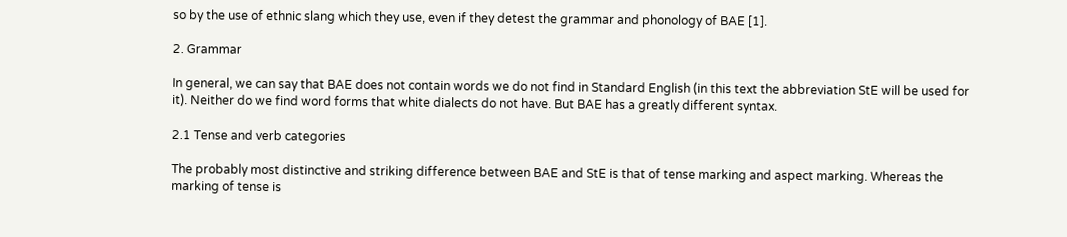so by the use of ethnic slang which they use, even if they detest the grammar and phonology of BAE [1].

2. Grammar

In general, we can say that BAE does not contain words we do not find in Standard English (in this text the abbreviation StE will be used for it). Neither do we find word forms that white dialects do not have. But BAE has a greatly different syntax.

2.1 Tense and verb categories

The probably most distinctive and striking difference between BAE and StE is that of tense marking and aspect marking. Whereas the marking of tense is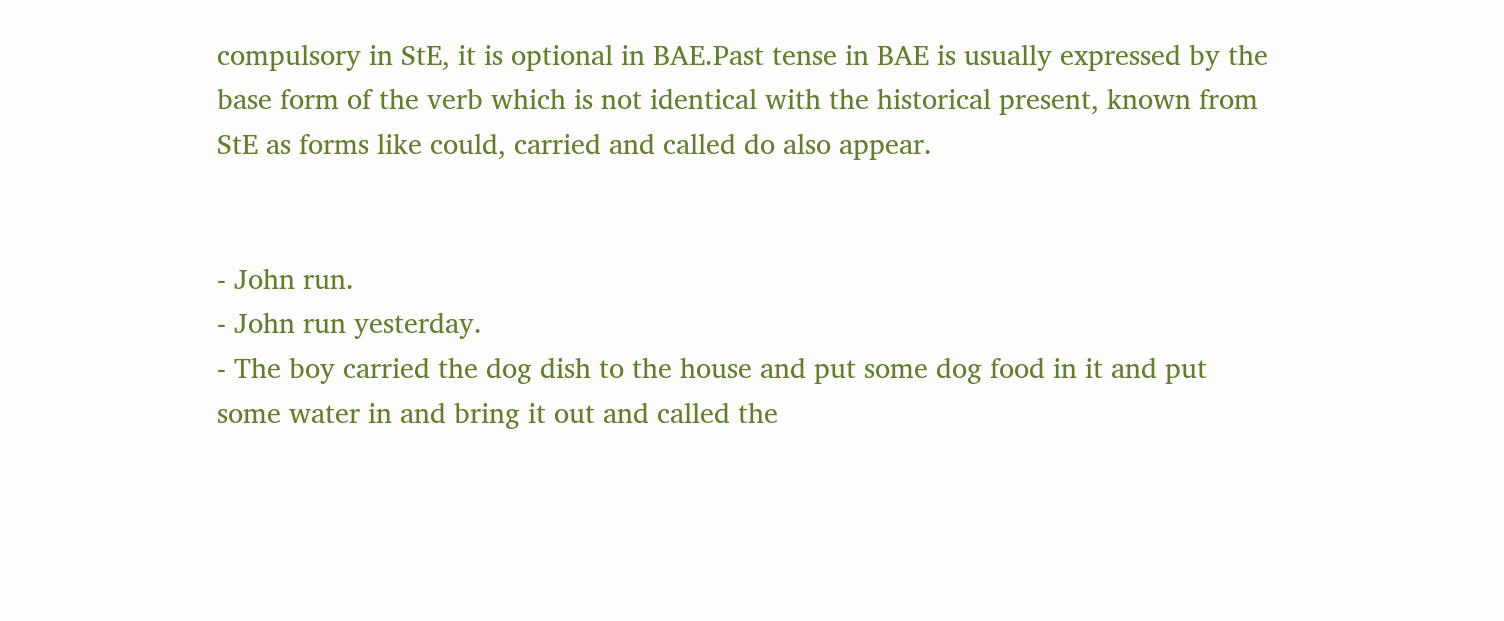compulsory in StE, it is optional in BAE.Past tense in BAE is usually expressed by the base form of the verb which is not identical with the historical present, known from StE as forms like could, carried and called do also appear.


- John run.
- John run yesterday.
- The boy carried the dog dish to the house and put some dog food in it and put some water in and bring it out and called the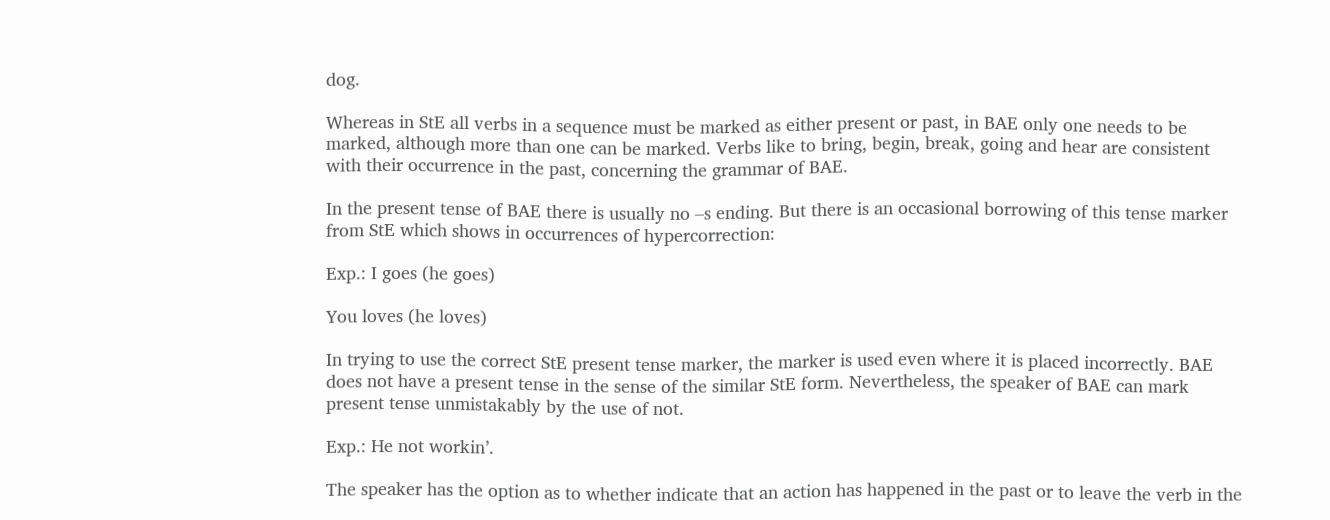dog.

Whereas in StE all verbs in a sequence must be marked as either present or past, in BAE only one needs to be marked, although more than one can be marked. Verbs like to bring, begin, break, going and hear are consistent with their occurrence in the past, concerning the grammar of BAE.

In the present tense of BAE there is usually no –s ending. But there is an occasional borrowing of this tense marker from StE which shows in occurrences of hypercorrection:

Exp.: I goes (he goes)

You loves (he loves)

In trying to use the correct StE present tense marker, the marker is used even where it is placed incorrectly. BAE does not have a present tense in the sense of the similar StE form. Nevertheless, the speaker of BAE can mark present tense unmistakably by the use of not.

Exp.: He not workin’.

The speaker has the option as to whether indicate that an action has happened in the past or to leave the verb in the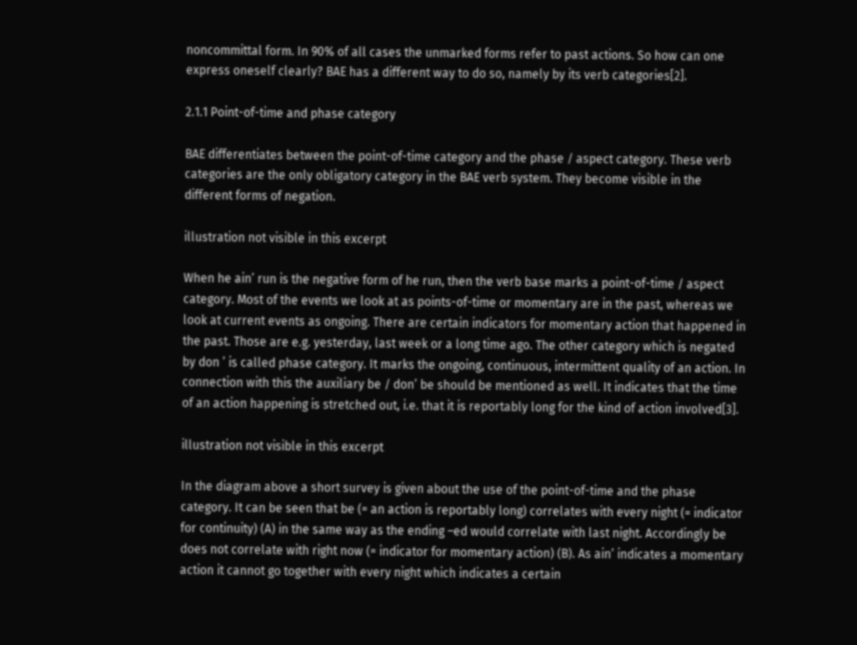noncommittal form. In 90% of all cases the unmarked forms refer to past actions. So how can one express oneself clearly? BAE has a different way to do so, namely by its verb categories[2].

2.1.1 Point-of-time and phase category

BAE differentiates between the point-of-time category and the phase / aspect category. These verb categories are the only obligatory category in the BAE verb system. They become visible in the different forms of negation.

illustration not visible in this excerpt

When he ain’ run is the negative form of he run, then the verb base marks a point-of-time / aspect category. Most of the events we look at as points-of-time or momentary are in the past, whereas we look at current events as ongoing. There are certain indicators for momentary action that happened in the past. Those are e.g. yesterday, last week or a long time ago. The other category which is negated by don ’ is called phase category. It marks the ongoing, continuous, intermittent quality of an action. In connection with this the auxiliary be / don’ be should be mentioned as well. It indicates that the time of an action happening is stretched out, i.e. that it is reportably long for the kind of action involved[3].

illustration not visible in this excerpt

In the diagram above a short survey is given about the use of the point-of-time and the phase category. It can be seen that be (= an action is reportably long) correlates with every night (= indicator for continuity) (A) in the same way as the ending –ed would correlate with last night. Accordingly be does not correlate with right now (= indicator for momentary action) (B). As ain’ indicates a momentary action it cannot go together with every night which indicates a certain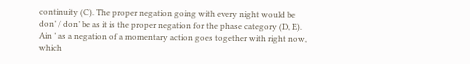continuity (C). The proper negation going with every night would be don’ / don’ be as it is the proper negation for the phase category (D, E). Ain ’ as a negation of a momentary action goes together with right now, which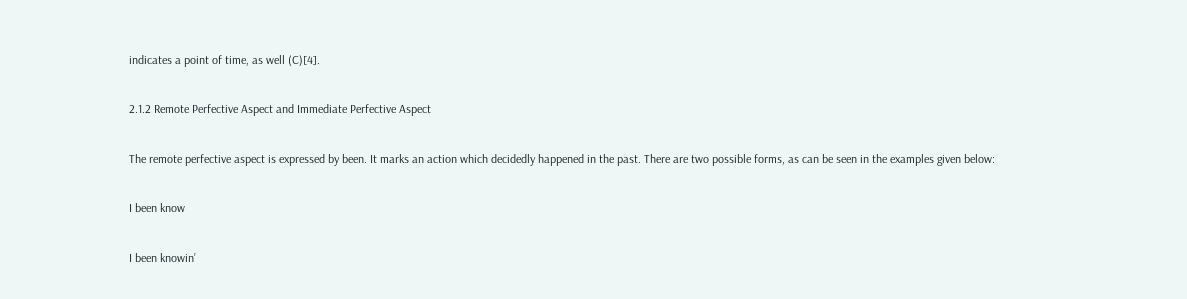indicates a point of time, as well (C)[4].

2.1.2 Remote Perfective Aspect and Immediate Perfective Aspect

The remote perfective aspect is expressed by been. It marks an action which decidedly happened in the past. There are two possible forms, as can be seen in the examples given below:

I been know

I been knowin’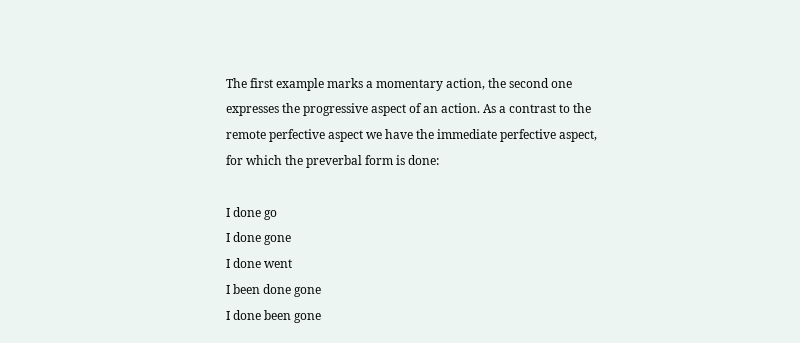The first example marks a momentary action, the second one expresses the progressive aspect of an action. As a contrast to the remote perfective aspect we have the immediate perfective aspect, for which the preverbal form is done:

I done go
I done gone
I done went
I been done gone
I done been gone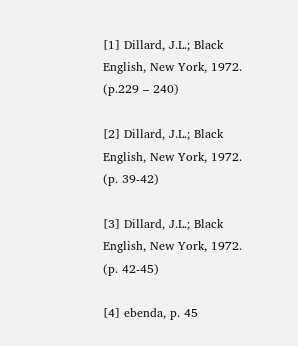[1] Dillard, J.L.; Black English, New York, 1972. (p.229 – 240)

[2] Dillard, J.L.; Black English, New York, 1972. (p. 39-42)

[3] Dillard, J.L.; Black English, New York, 1972. (p. 42-45)

[4] ebenda, p. 45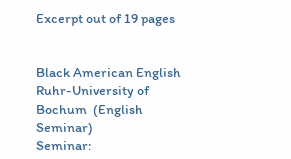Excerpt out of 19 pages


Black American English
Ruhr-University of Bochum  (English Seminar)
Seminar: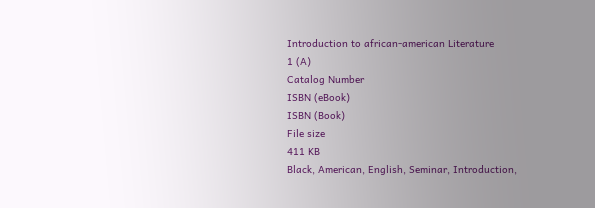Introduction to african-american Literature
1 (A)
Catalog Number
ISBN (eBook)
ISBN (Book)
File size
411 KB
Black, American, English, Seminar, Introduction,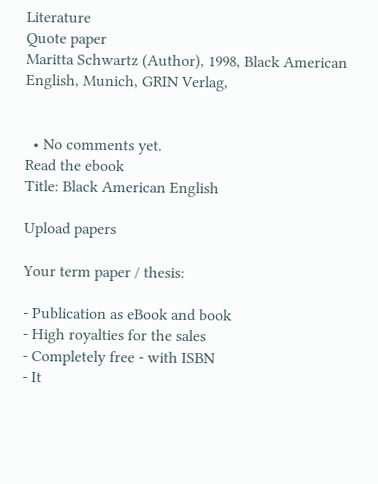Literature
Quote paper
Maritta Schwartz (Author), 1998, Black American English, Munich, GRIN Verlag,


  • No comments yet.
Read the ebook
Title: Black American English

Upload papers

Your term paper / thesis:

- Publication as eBook and book
- High royalties for the sales
- Completely free - with ISBN
- It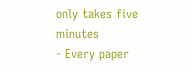only takes five minutes
- Every paper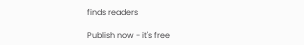finds readers

Publish now - it's free